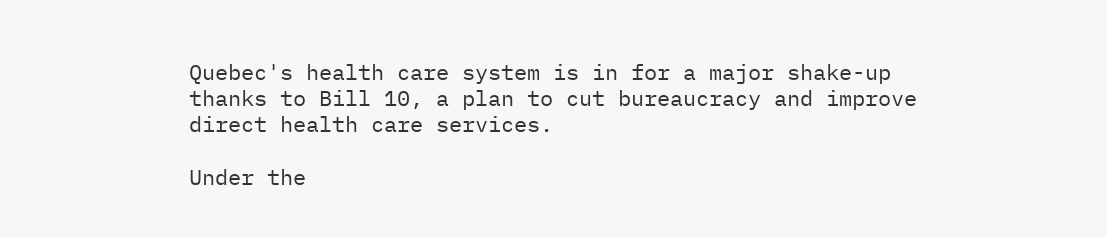Quebec's health care system is in for a major shake-up thanks to Bill 10, a plan to cut bureaucracy and improve direct health care services.

Under the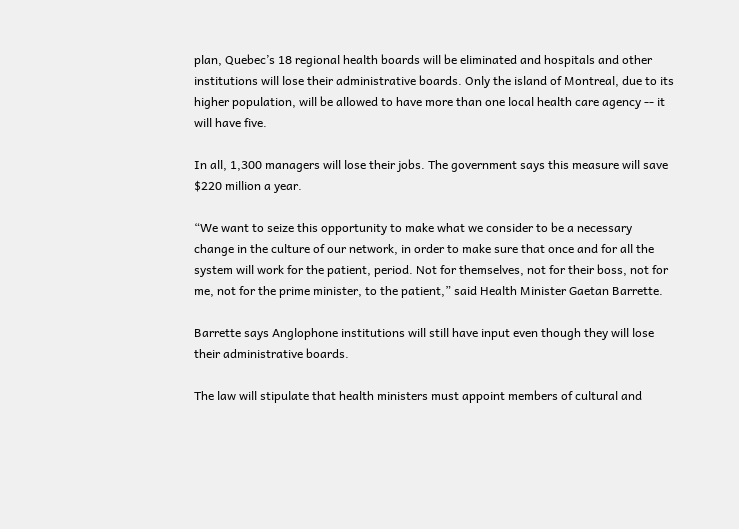plan, Quebec’s 18 regional health boards will be eliminated and hospitals and other institutions will lose their administrative boards. Only the island of Montreal, due to its higher population, will be allowed to have more than one local health care agency -- it will have five.

In all, 1,300 managers will lose their jobs. The government says this measure will save $220 million a year.

“We want to seize this opportunity to make what we consider to be a necessary change in the culture of our network, in order to make sure that once and for all the system will work for the patient, period. Not for themselves, not for their boss, not for me, not for the prime minister, to the patient,” said Health Minister Gaetan Barrette.

Barrette says Anglophone institutions will still have input even though they will lose their administrative boards.

The law will stipulate that health ministers must appoint members of cultural and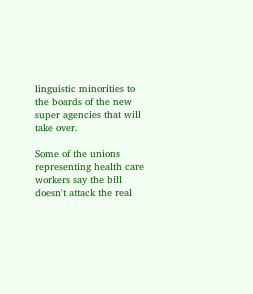linguistic minorities to the boards of the new super agencies that will take over.

Some of the unions representing health care workers say the bill doesn't attack the real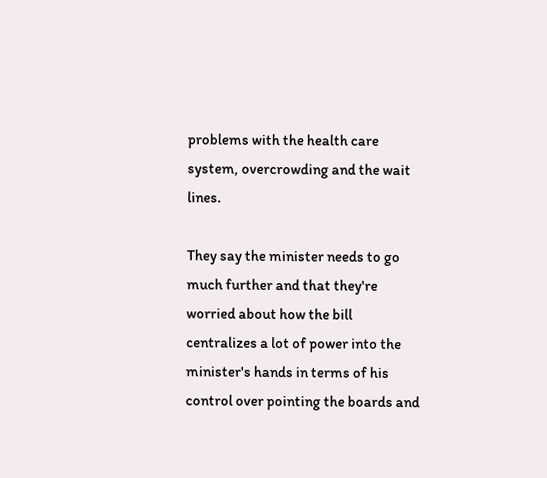problems with the health care system, overcrowding and the wait lines.

They say the minister needs to go much further and that they're worried about how the bill centralizes a lot of power into the minister's hands in terms of his control over pointing the boards and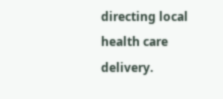directing local health care delivery.